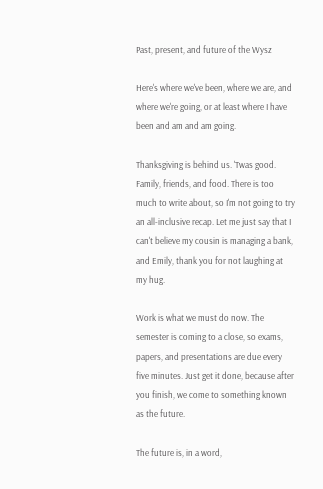Past, present, and future of the Wysz

Here's where we've been, where we are, and where we're going, or at least where I have been and am and am going.

Thanksgiving is behind us. 'Twas good. Family, friends, and food. There is too much to write about, so I'm not going to try an all-inclusive recap. Let me just say that I can't believe my cousin is managing a bank, and Emily, thank you for not laughing at my hug.

Work is what we must do now. The semester is coming to a close, so exams, papers, and presentations are due every five minutes. Just get it done, because after you finish, we come to something known as the future.

The future is, in a word,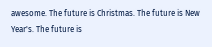awesome. The future is Christmas. The future is New Year's. The future is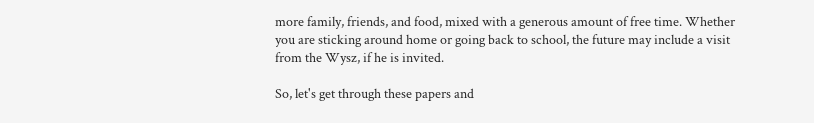more family, friends, and food, mixed with a generous amount of free time. Whether you are sticking around home or going back to school, the future may include a visit from the Wysz, if he is invited.

So, let's get through these papers and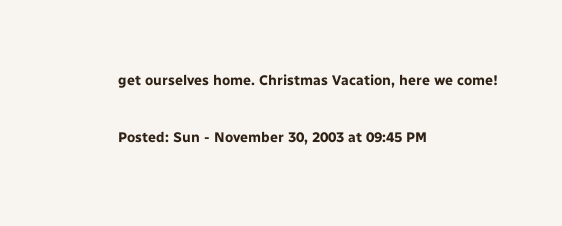get ourselves home. Christmas Vacation, here we come!

Posted: Sun - November 30, 2003 at 09:45 PM